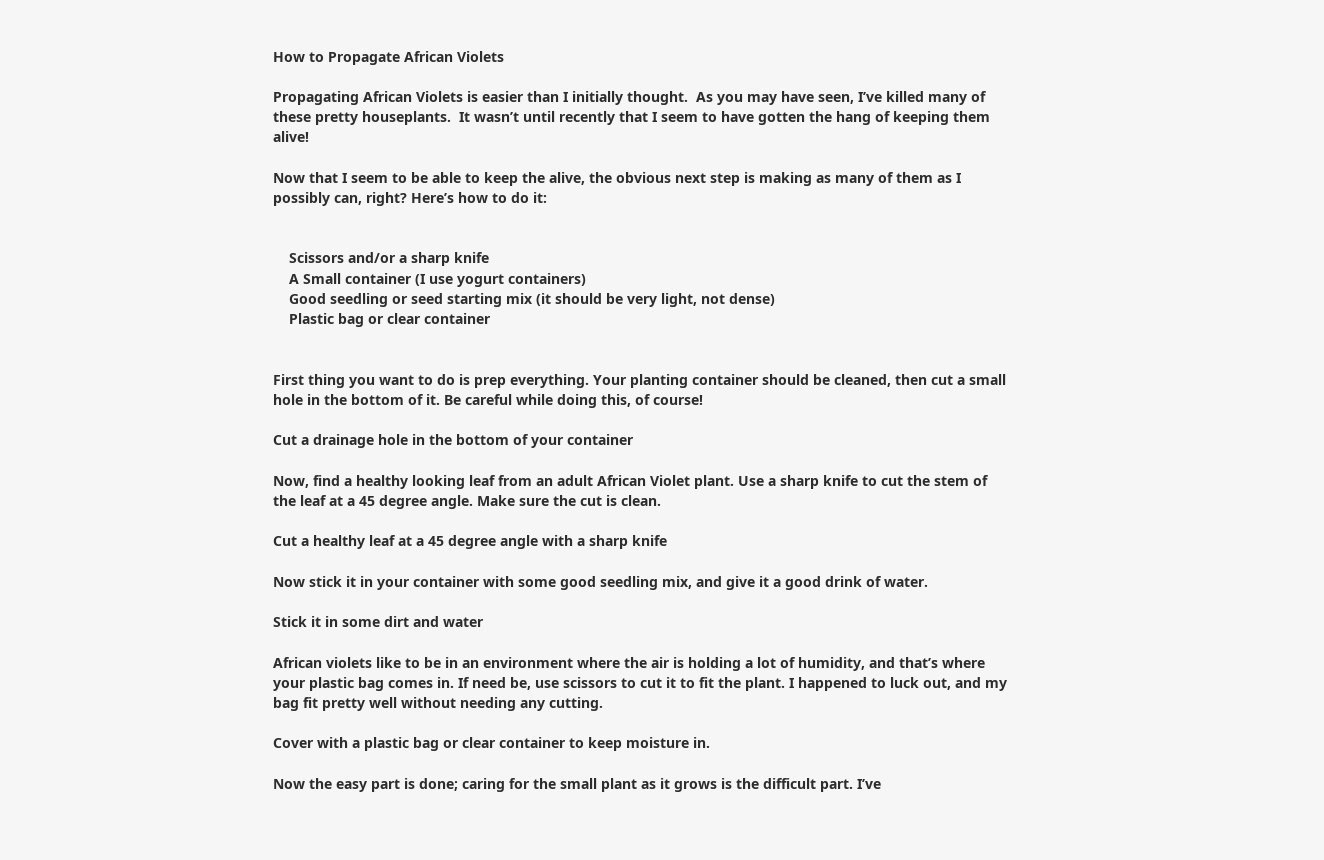How to Propagate African Violets

Propagating African Violets is easier than I initially thought.  As you may have seen, I’ve killed many of these pretty houseplants.  It wasn’t until recently that I seem to have gotten the hang of keeping them alive!

Now that I seem to be able to keep the alive, the obvious next step is making as many of them as I possibly can, right? Here’s how to do it:


    Scissors and/or a sharp knife
    A Small container (I use yogurt containers)
    Good seedling or seed starting mix (it should be very light, not dense)
    Plastic bag or clear container


First thing you want to do is prep everything. Your planting container should be cleaned, then cut a small hole in the bottom of it. Be careful while doing this, of course!

Cut a drainage hole in the bottom of your container

Now, find a healthy looking leaf from an adult African Violet plant. Use a sharp knife to cut the stem of the leaf at a 45 degree angle. Make sure the cut is clean.

Cut a healthy leaf at a 45 degree angle with a sharp knife

Now stick it in your container with some good seedling mix, and give it a good drink of water.

Stick it in some dirt and water

African violets like to be in an environment where the air is holding a lot of humidity, and that’s where your plastic bag comes in. If need be, use scissors to cut it to fit the plant. I happened to luck out, and my bag fit pretty well without needing any cutting.

Cover with a plastic bag or clear container to keep moisture in.

Now the easy part is done; caring for the small plant as it grows is the difficult part. I’ve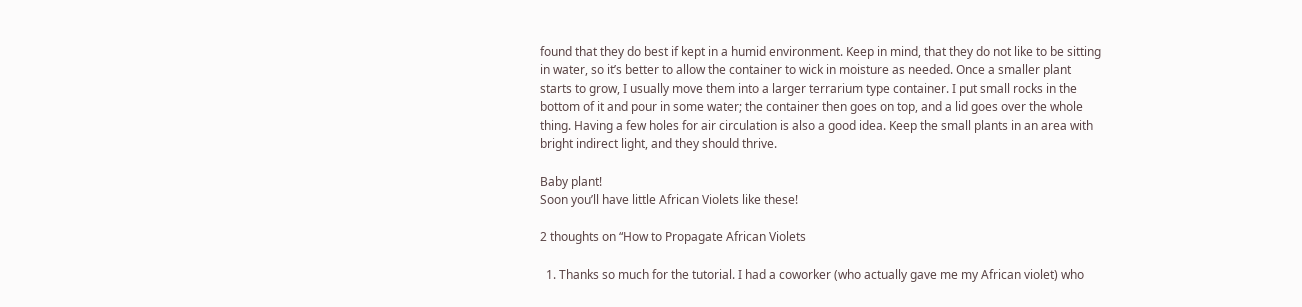found that they do best if kept in a humid environment. Keep in mind, that they do not like to be sitting in water, so it’s better to allow the container to wick in moisture as needed. Once a smaller plant starts to grow, I usually move them into a larger terrarium type container. I put small rocks in the bottom of it and pour in some water; the container then goes on top, and a lid goes over the whole thing. Having a few holes for air circulation is also a good idea. Keep the small plants in an area with bright indirect light, and they should thrive.

Baby plant!
Soon you’ll have little African Violets like these!

2 thoughts on “How to Propagate African Violets

  1. Thanks so much for the tutorial. I had a coworker (who actually gave me my African violet) who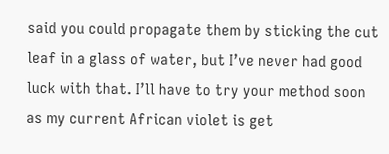said you could propagate them by sticking the cut leaf in a glass of water, but I’ve never had good luck with that. I’ll have to try your method soon as my current African violet is get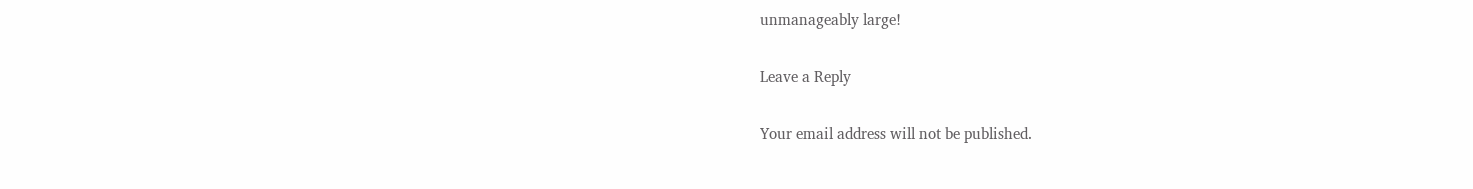unmanageably large!

Leave a Reply

Your email address will not be published.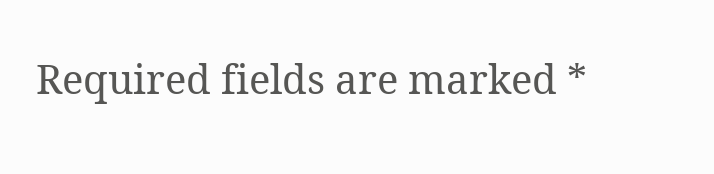Required fields are marked *